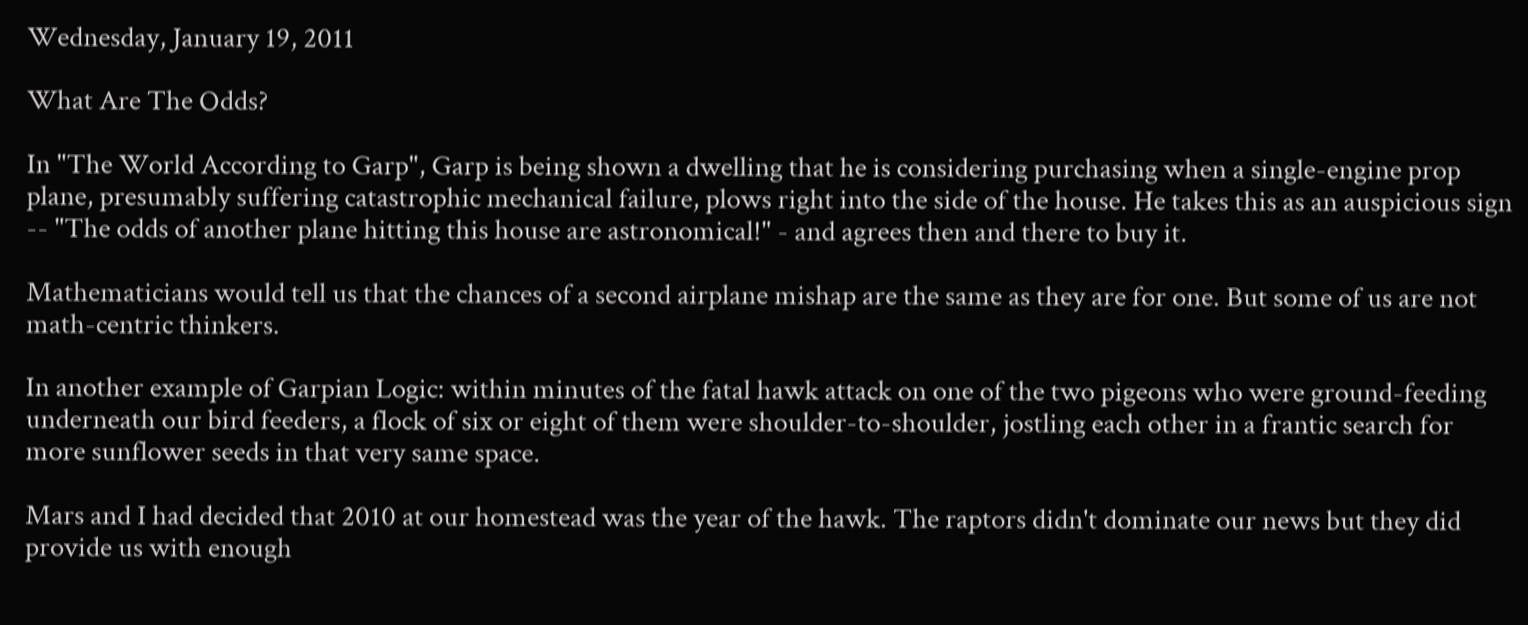Wednesday, January 19, 2011

What Are The Odds?

In "The World According to Garp", Garp is being shown a dwelling that he is considering purchasing when a single-engine prop plane, presumably suffering catastrophic mechanical failure, plows right into the side of the house. He takes this as an auspicious sign -- "The odds of another plane hitting this house are astronomical!" - and agrees then and there to buy it.

Mathematicians would tell us that the chances of a second airplane mishap are the same as they are for one. But some of us are not math-centric thinkers.

In another example of Garpian Logic: within minutes of the fatal hawk attack on one of the two pigeons who were ground-feeding underneath our bird feeders, a flock of six or eight of them were shoulder-to-shoulder, jostling each other in a frantic search for more sunflower seeds in that very same space.

Mars and I had decided that 2010 at our homestead was the year of the hawk. The raptors didn't dominate our news but they did provide us with enough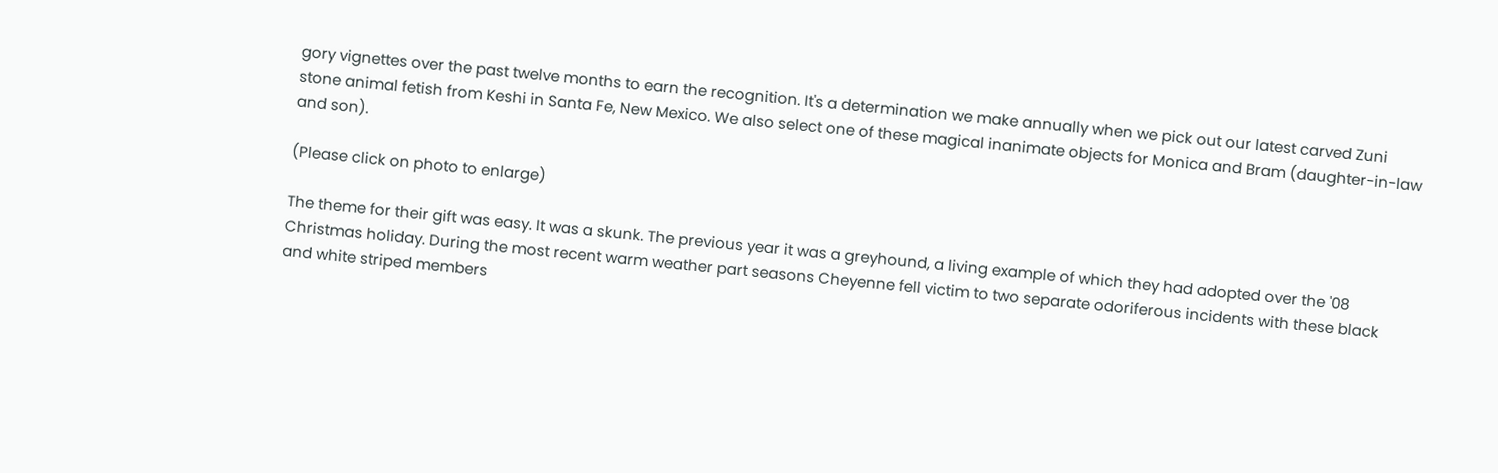gory vignettes over the past twelve months to earn the recognition. It's a determination we make annually when we pick out our latest carved Zuni stone animal fetish from Keshi in Santa Fe, New Mexico. We also select one of these magical inanimate objects for Monica and Bram (daughter-in-law and son).

(Please click on photo to enlarge)

The theme for their gift was easy. It was a skunk. The previous year it was a greyhound, a living example of which they had adopted over the '08 Christmas holiday. During the most recent warm weather part seasons Cheyenne fell victim to two separate odoriferous incidents with these black and white striped members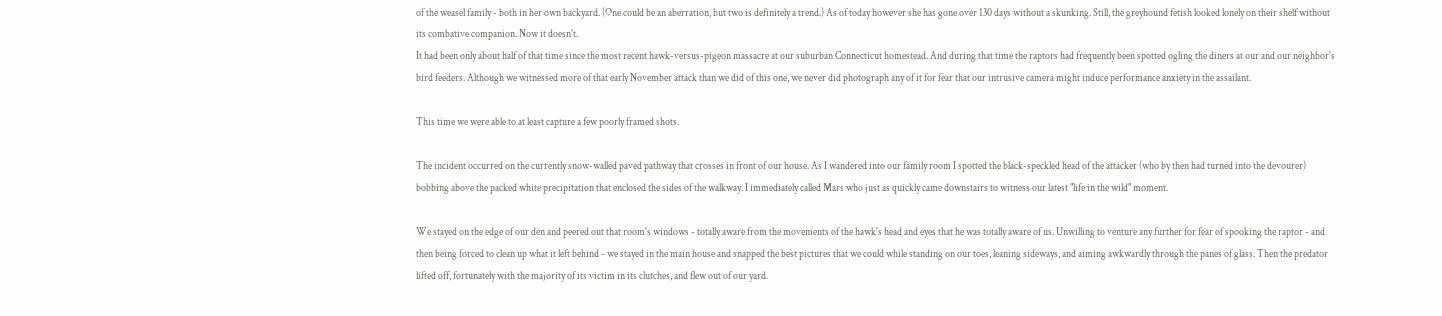of the weasel family - both in her own backyard. (One could be an aberration, but two is definitely a trend.) As of today however she has gone over 130 days without a skunking. Still, the greyhound fetish looked lonely on their shelf without its combative companion. Now it doesn't.
It had been only about half of that time since the most recent hawk-versus-pigeon massacre at our suburban Connecticut homestead. And during that time the raptors had frequently been spotted ogling the diners at our and our neighbor's bird feeders. Although we witnessed more of that early November attack than we did of this one, we never did photograph any of it for fear that our intrusive camera might induce performance anxiety in the assailant.

This time we were able to at least capture a few poorly framed shots.

The incident occurred on the currently snow-walled paved pathway that crosses in front of our house. As I wandered into our family room I spotted the black-speckled head of the attacker (who by then had turned into the devourer) bobbing above the packed white precipitation that enclosed the sides of the walkway. I immediately called Mars who just as quickly came downstairs to witness our latest "life in the wild" moment.

We stayed on the edge of our den and peered out that room's windows - totally aware from the movements of the hawk's head and eyes that he was totally aware of us. Unwilling to venture any further for fear of spooking the raptor - and then being forced to clean up what it left behind - we stayed in the main house and snapped the best pictures that we could while standing on our toes, leaning sideways, and aiming awkwardly through the panes of glass. Then the predator lifted off, fortunately with the majority of its victim in its clutches, and flew out of our yard.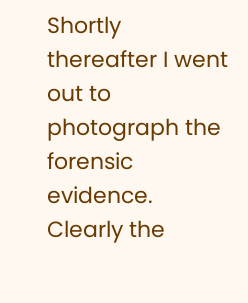Shortly thereafter I went out to photograph the forensic evidence.
Clearly the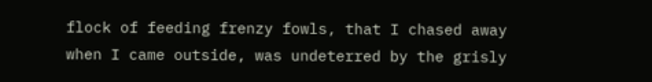flock of feeding frenzy fowls, that I chased away when I came outside, was undeterred by the grisly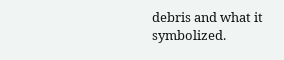debris and what it symbolized.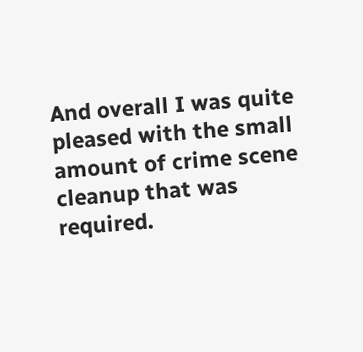And overall I was quite pleased with the small amount of crime scene cleanup that was required.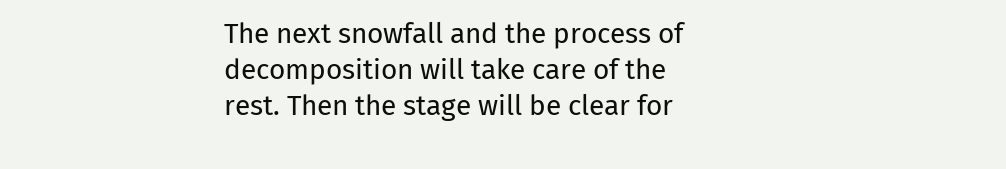The next snowfall and the process of decomposition will take care of the rest. Then the stage will be clear for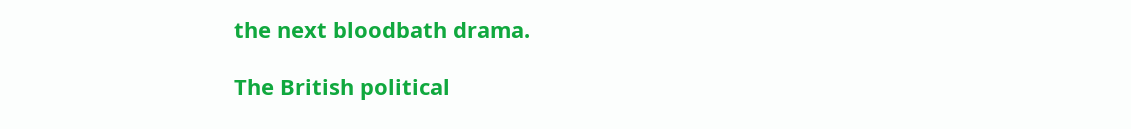the next bloodbath drama.

The British political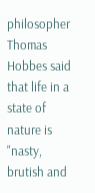philosopher Thomas Hobbes said that life in a state of nature is "nasty, brutish and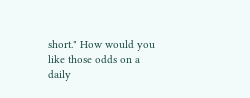short." How would you like those odds on a daily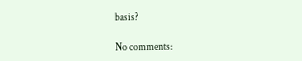basis?

No comments: